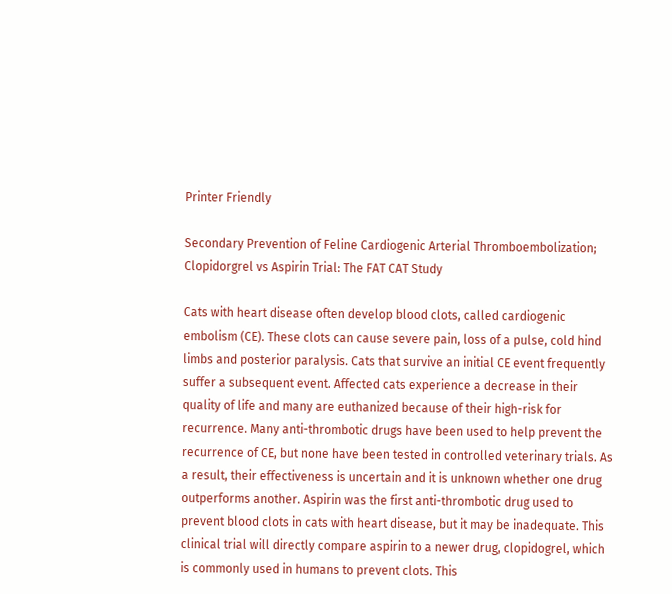Printer Friendly

Secondary Prevention of Feline Cardiogenic Arterial Thromboembolization; Clopidorgrel vs Aspirin Trial: The FAT CAT Study

Cats with heart disease often develop blood clots, called cardiogenic embolism (CE). These clots can cause severe pain, loss of a pulse, cold hind limbs and posterior paralysis. Cats that survive an initial CE event frequently suffer a subsequent event. Affected cats experience a decrease in their quality of life and many are euthanized because of their high-risk for recurrence. Many anti-thrombotic drugs have been used to help prevent the recurrence of CE, but none have been tested in controlled veterinary trials. As a result, their effectiveness is uncertain and it is unknown whether one drug outperforms another. Aspirin was the first anti-thrombotic drug used to prevent blood clots in cats with heart disease, but it may be inadequate. This clinical trial will directly compare aspirin to a newer drug, clopidogrel, which is commonly used in humans to prevent clots. This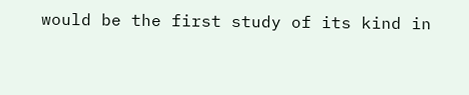would be the first study of its kind in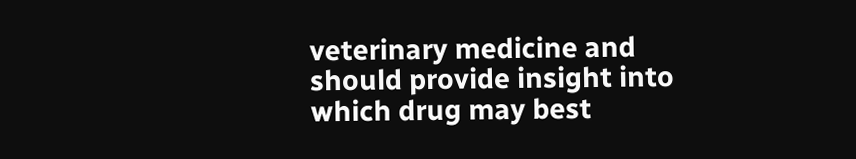veterinary medicine and should provide insight into which drug may best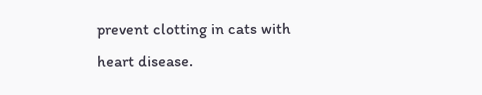prevent clotting in cats with heart disease.